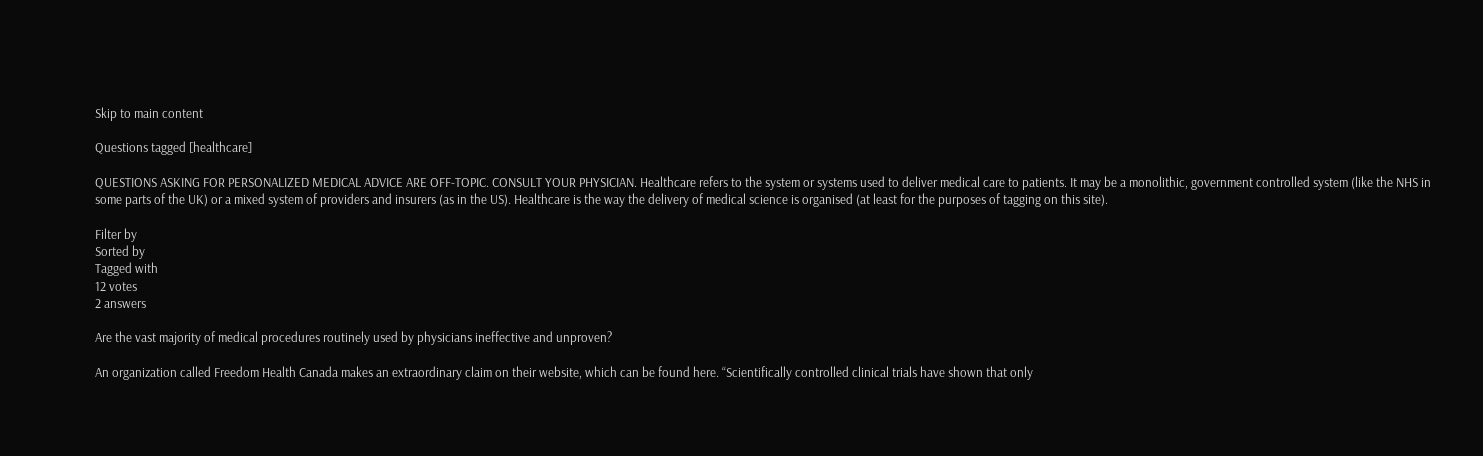Skip to main content

Questions tagged [healthcare]

QUESTIONS ASKING FOR PERSONALIZED MEDICAL ADVICE ARE OFF-TOPIC. CONSULT YOUR PHYSICIAN. Healthcare refers to the system or systems used to deliver medical care to patients. It may be a monolithic, government controlled system (like the NHS in some parts of the UK) or a mixed system of providers and insurers (as in the US). Healthcare is the way the delivery of medical science is organised (at least for the purposes of tagging on this site).

Filter by
Sorted by
Tagged with
12 votes
2 answers

Are the vast majority of medical procedures routinely used by physicians ineffective and unproven?

An organization called Freedom Health Canada makes an extraordinary claim on their website, which can be found here. “Scientifically controlled clinical trials have shown that only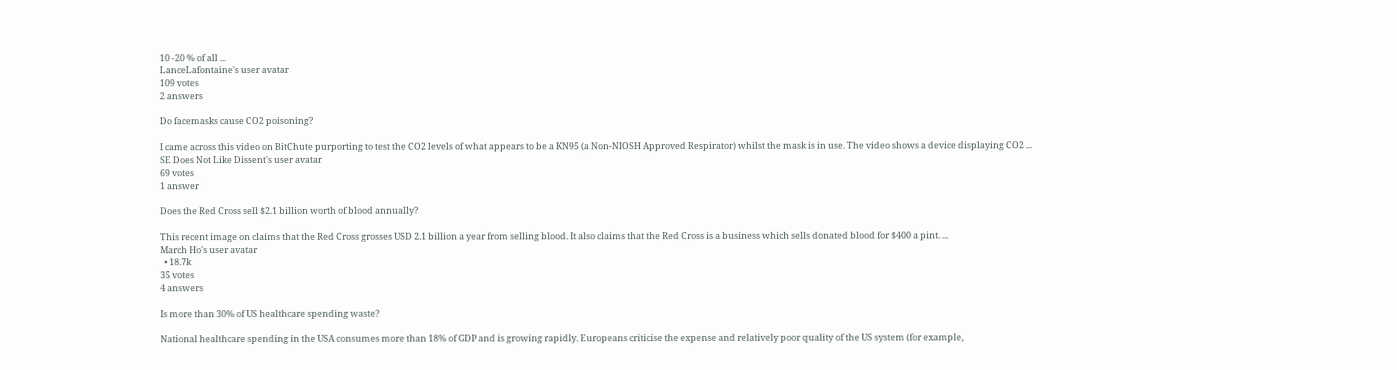10 -20 % of all ...
LanceLafontaine's user avatar
109 votes
2 answers

Do facemasks cause CO2 poisoning?

I came across this video on BitChute purporting to test the CO2 levels of what appears to be a KN95 (a Non-NIOSH Approved Respirator) whilst the mask is in use. The video shows a device displaying CO2 ...
SE Does Not Like Dissent's user avatar
69 votes
1 answer

Does the Red Cross sell $2.1 billion worth of blood annually?

This recent image on claims that the Red Cross grosses USD 2.1 billion a year from selling blood. It also claims that the Red Cross is a business which sells donated blood for $400 a pint. ...
March Ho's user avatar
  • 18.7k
35 votes
4 answers

Is more than 30% of US healthcare spending waste?

National healthcare spending in the USA consumes more than 18% of GDP and is growing rapidly. Europeans criticise the expense and relatively poor quality of the US system (for example,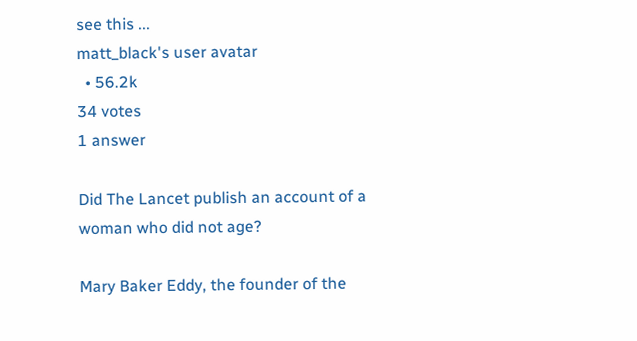see this ...
matt_black's user avatar
  • 56.2k
34 votes
1 answer

Did The Lancet publish an account of a woman who did not age?

Mary Baker Eddy, the founder of the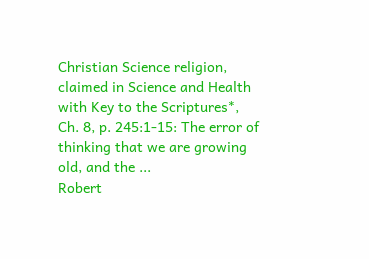Christian Science religion, claimed in Science and Health with Key to the Scriptures*, Ch. 8, p. 245:1-15: The error of thinking that we are growing old, and the ...
Robert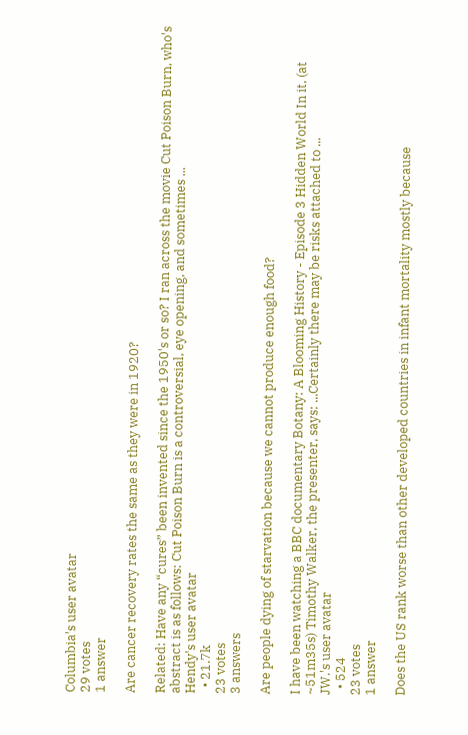Columbia's user avatar
29 votes
1 answer

Are cancer recovery rates the same as they were in 1920?

Related: Have any “cures” been invented since the 1950's or so? I ran across the movie Cut Poison Burn, who's abstract is as follows: Cut Poison Burn is a controversial, eye opening, and sometimes ...
Hendy's user avatar
  • 21.7k
23 votes
3 answers

Are people dying of starvation because we cannot produce enough food?

I have been watching a BBC documentary Botany: A Blooming History - Episode 3 Hidden World In it, (at ~51m35s) Timothy Walker, the presenter, says: ...Certainly there may be risks attached to ...
JW.'s user avatar
  • 524
23 votes
1 answer

Does the US rank worse than other developed countries in infant mortality mostly because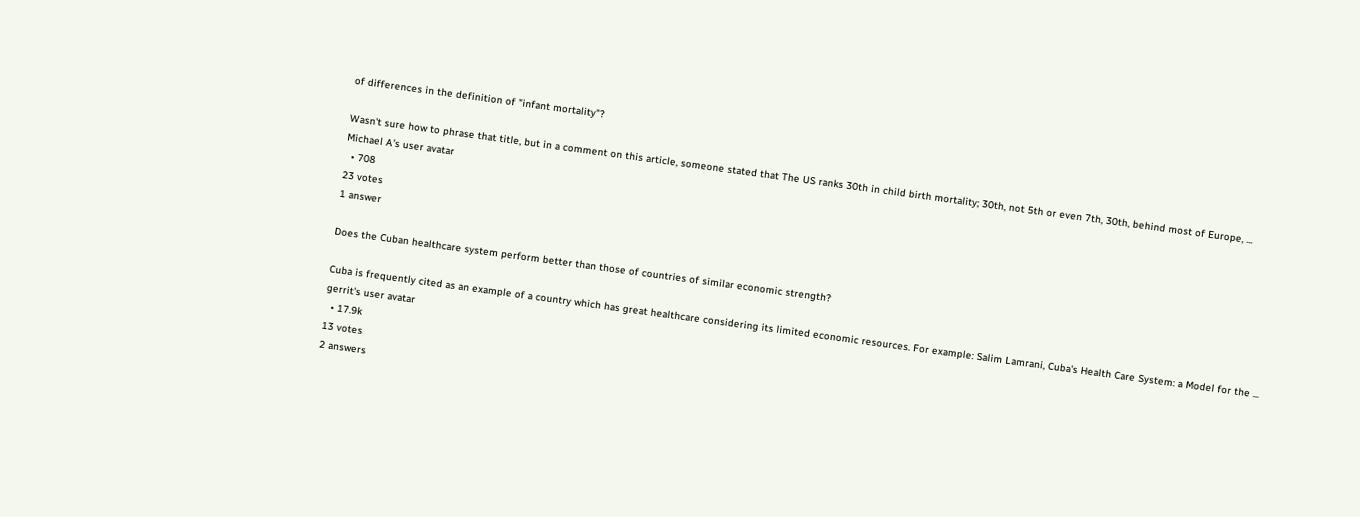of differences in the definition of "infant mortality"?

Wasn't sure how to phrase that title, but in a comment on this article, someone stated that The US ranks 30th in child birth mortality; 30th, not 5th or even 7th, 30th, behind most of Europe, ...
Michael A's user avatar
  • 708
23 votes
1 answer

Does the Cuban healthcare system perform better than those of countries of similar economic strength?

Cuba is frequently cited as an example of a country which has great healthcare considering its limited economic resources. For example: Salim Lamrani, Cuba's Health Care System: a Model for the ...
gerrit's user avatar
  • 17.9k
13 votes
2 answers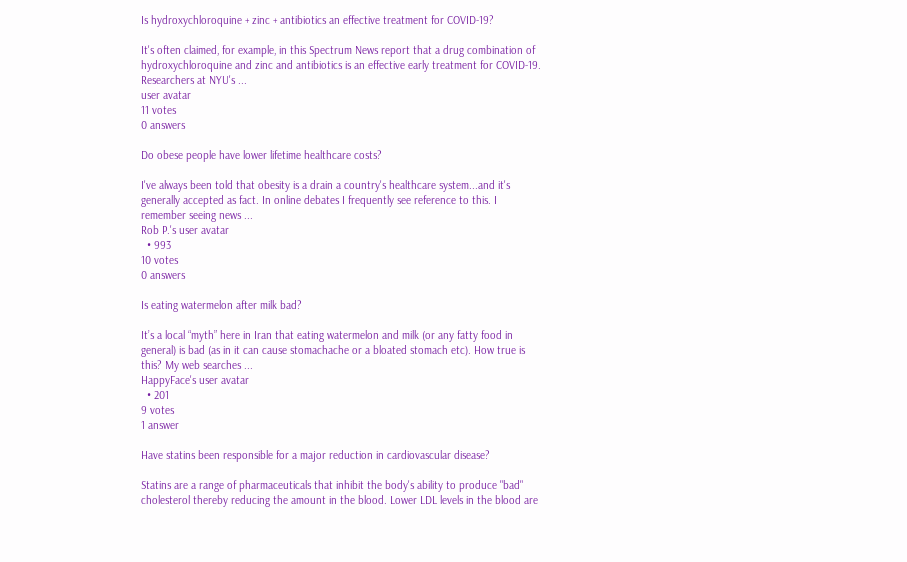Is hydroxychloroquine + zinc + antibiotics an effective treatment for COVID-19?

It's often claimed, for example, in this Spectrum News report that a drug combination of hydroxychloroquine and zinc and antibiotics is an effective early treatment for COVID-19. Researchers at NYU's ...
user avatar
11 votes
0 answers

Do obese people have lower lifetime healthcare costs?

I've always been told that obesity is a drain a country's healthcare system...and it's generally accepted as fact. In online debates I frequently see reference to this. I remember seeing news ...
Rob P.'s user avatar
  • 993
10 votes
0 answers

Is eating watermelon after milk bad?

It’s a local “myth” here in Iran that eating watermelon and milk (or any fatty food in general) is bad (as in it can cause stomachache or a bloated stomach etc). How true is this? My web searches ...
HappyFace's user avatar
  • 201
9 votes
1 answer

Have statins been responsible for a major reduction in cardiovascular disease?

Statins are a range of pharmaceuticals that inhibit the body's ability to produce "bad" cholesterol thereby reducing the amount in the blood. Lower LDL levels in the blood are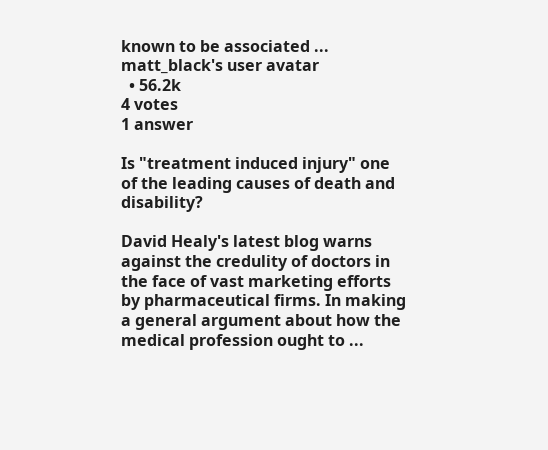known to be associated ...
matt_black's user avatar
  • 56.2k
4 votes
1 answer

Is "treatment induced injury" one of the leading causes of death and disability?

David Healy's latest blog warns against the credulity of doctors in the face of vast marketing efforts by pharmaceutical firms. In making a general argument about how the medical profession ought to ...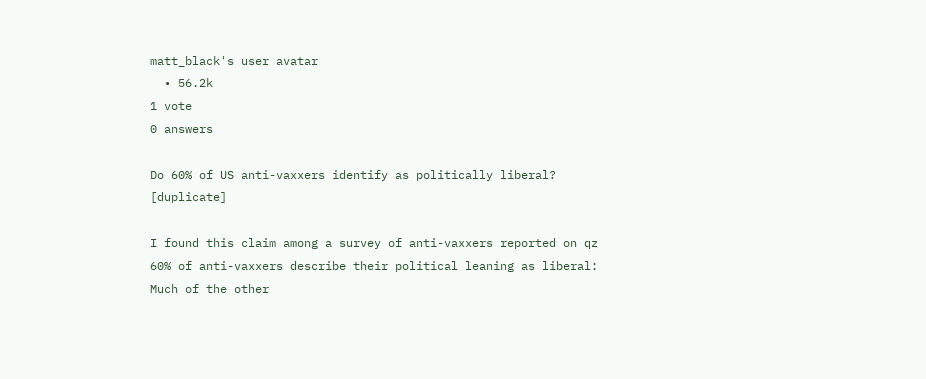matt_black's user avatar
  • 56.2k
1 vote
0 answers

Do 60% of US anti-vaxxers identify as politically liberal? [duplicate]

I found this claim among a survey of anti-vaxxers reported on qz 60% of anti-vaxxers describe their political leaning as liberal: Much of the other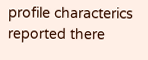profile characterics reported there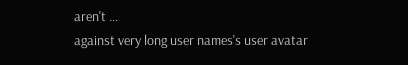aren't ...
against very long user names's user avatar